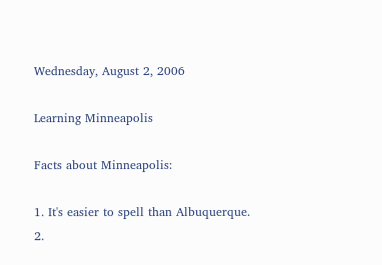Wednesday, August 2, 2006

Learning Minneapolis

Facts about Minneapolis:

1. It's easier to spell than Albuquerque.
2.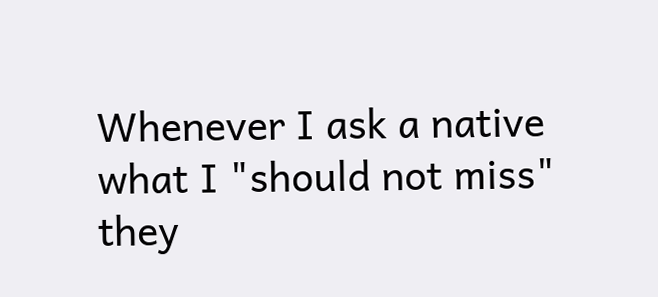Whenever I ask a native what I "should not miss" they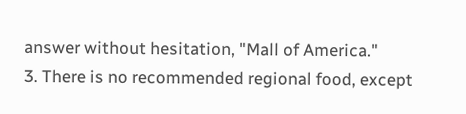answer without hesitation, "Mall of America."
3. There is no recommended regional food, except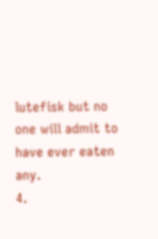lutefisk but no one will admit to have ever eaten any.
4.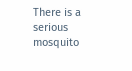There is a serious mosquito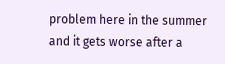problem here in the summer and it gets worse after a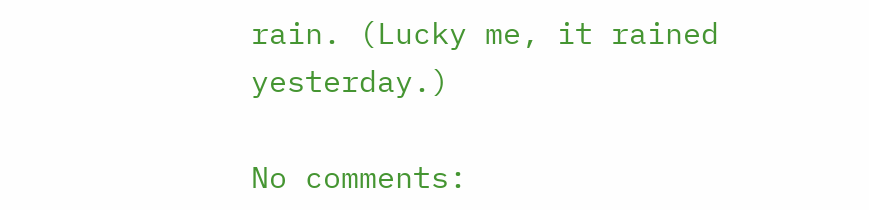rain. (Lucky me, it rained yesterday.)

No comments: